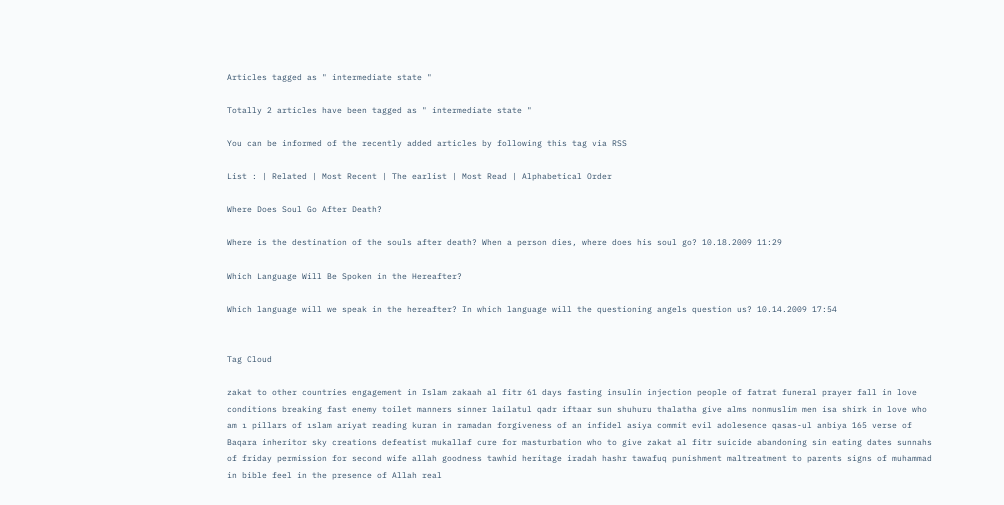Articles tagged as " intermediate state "

Totally 2 articles have been tagged as " intermediate state "

You can be informed of the recently added articles by following this tag via RSS

List : | Related | Most Recent | The earlist | Most Read | Alphabetical Order

Where Does Soul Go After Death?

Where is the destination of the souls after death? When a person dies, where does his soul go? 10.18.2009 11:29

Which Language Will Be Spoken in the Hereafter?

Which language will we speak in the hereafter? In which language will the questioning angels question us? 10.14.2009 17:54


Tag Cloud

zakat to other countries engagement in Islam zakaah al fitr 61 days fasting insulin injection people of fatrat funeral prayer fall in love conditions breaking fast enemy toilet manners sinner lailatul qadr iftaar sun shuhuru thalatha give alms nonmuslim men isa shirk in love who am ı pillars of ıslam ariyat reading kuran in ramadan forgiveness of an infidel asiya commit evil adolesence qasas-ul anbiya 165 verse of Baqara inheritor sky creations defeatist mukallaf cure for masturbation who to give zakat al fitr suicide abandoning sin eating dates sunnahs of friday permission for second wife allah goodness tawhid heritage iradah hashr tawafuq punishment maltreatment to parents signs of muhammad in bible feel in the presence of Allah real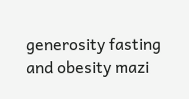generosity fasting and obesity mazi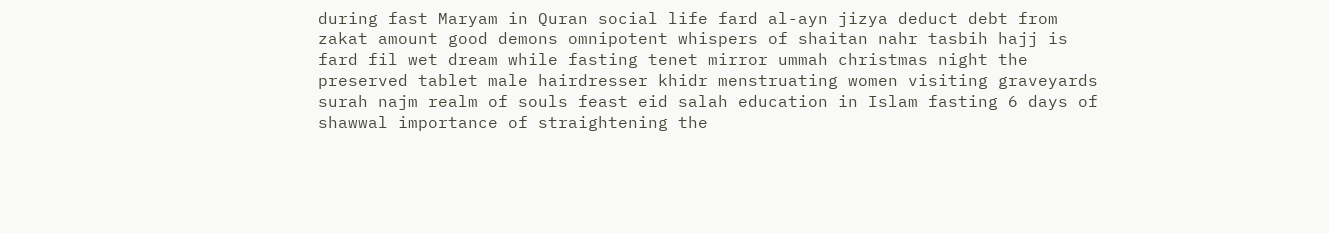during fast Maryam in Quran social life fard al-ayn jizya deduct debt from zakat amount good demons omnipotent whispers of shaitan nahr tasbih hajj is fard fil wet dream while fasting tenet mirror ummah christmas night the preserved tablet male hairdresser khidr menstruating women visiting graveyards surah najm realm of souls feast eid salah education in Islam fasting 6 days of shawwal importance of straightening the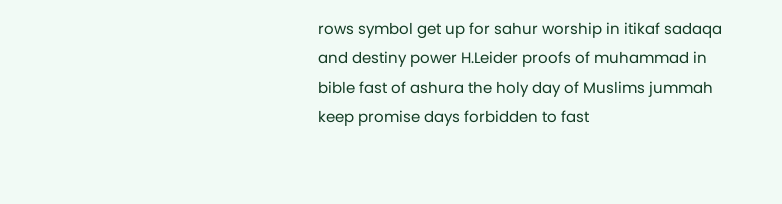rows symbol get up for sahur worship in itikaf sadaqa and destiny power H.Leider proofs of muhammad in bible fast of ashura the holy day of Muslims jummah keep promise days forbidden to fast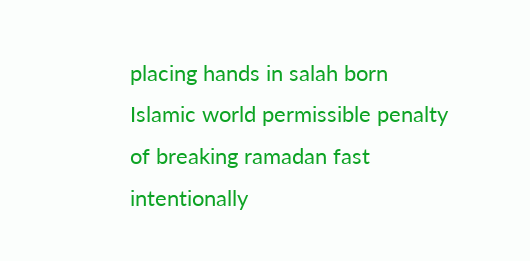placing hands in salah born Islamic world permissible penalty of breaking ramadan fast intentionally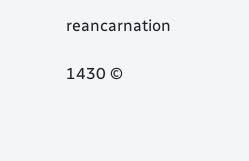reancarnation

1430 ©